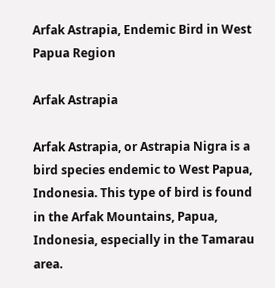Arfak Astrapia, Endemic Bird in West Papua Region

Arfak Astrapia

Arfak Astrapia, or Astrapia Nigra is a bird species endemic to West Papua, Indonesia. This type of bird is found in the Arfak Mountains, Papua, Indonesia, especially in the Tamarau area.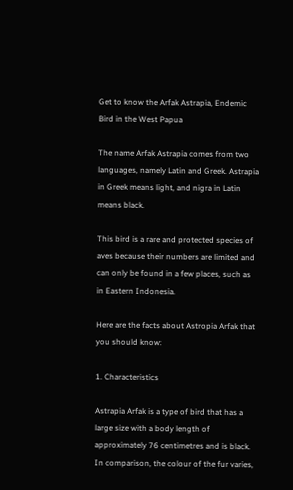Get to know the Arfak Astrapia, Endemic Bird in the West Papua

The name Arfak Astrapia comes from two languages, namely Latin and Greek. Astrapia in Greek means light, and nigra in Latin means black.

This bird is a rare and protected species of aves because their numbers are limited and can only be found in a few places, such as in Eastern Indonesia.

Here are the facts about Astropia Arfak that you should know:

1. Characteristics

Astrapia Arfak is a type of bird that has a large size with a body length of approximately 76 centimetres and is black. In comparison, the colour of the fur varies,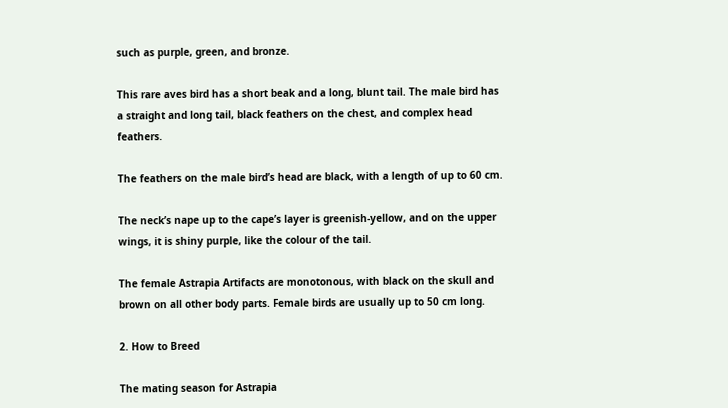such as purple, green, and bronze.

This rare aves bird has a short beak and a long, blunt tail. The male bird has a straight and long tail, black feathers on the chest, and complex head feathers.

The feathers on the male bird’s head are black, with a length of up to 60 cm.

The neck’s nape up to the cape’s layer is greenish-yellow, and on the upper wings, it is shiny purple, like the colour of the tail.

The female Astrapia Artifacts are monotonous, with black on the skull and brown on all other body parts. Female birds are usually up to 50 cm long.

2. How to Breed

The mating season for Astrapia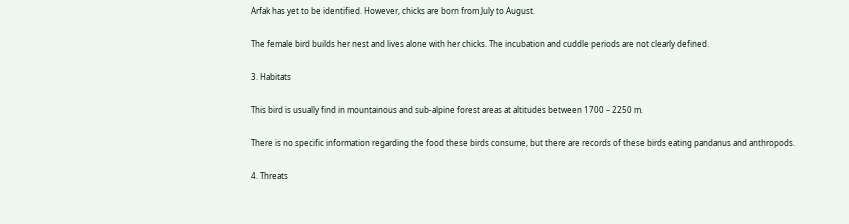Arfak has yet to be identified. However, chicks are born from July to August.

The female bird builds her nest and lives alone with her chicks. The incubation and cuddle periods are not clearly defined.

3. Habitats

This bird is usually find in mountainous and sub-alpine forest areas at altitudes between 1700 – 2250 m.

There is no specific information regarding the food these birds consume, but there are records of these birds eating pandanus and anthropods.

4. Threats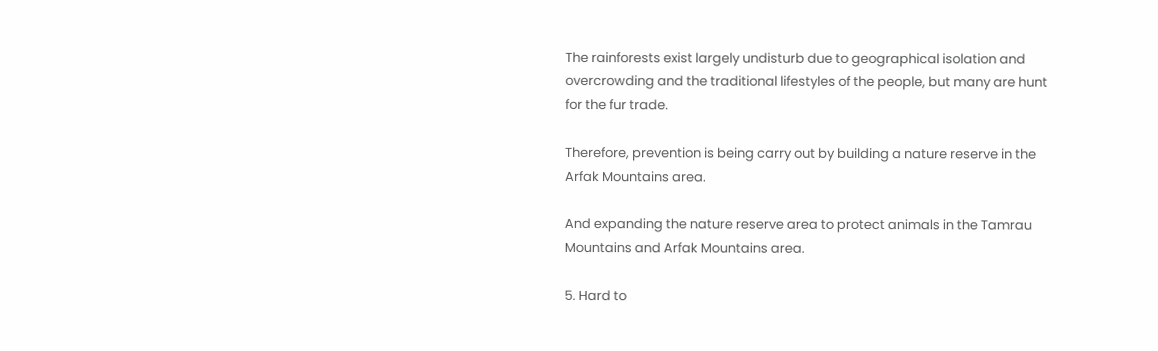The rainforests exist largely undisturb due to geographical isolation and overcrowding and the traditional lifestyles of the people, but many are hunt for the fur trade.

Therefore, prevention is being carry out by building a nature reserve in the Arfak Mountains area.

And expanding the nature reserve area to protect animals in the Tamrau Mountains and Arfak Mountains area.

5. Hard to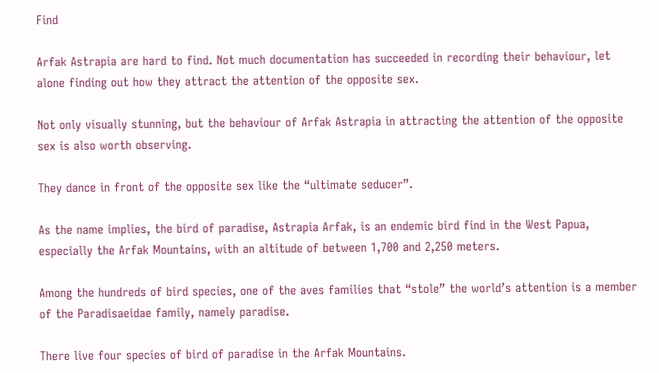Find

Arfak Astrapia are hard to find. Not much documentation has succeeded in recording their behaviour, let alone finding out how they attract the attention of the opposite sex.

Not only visually stunning, but the behaviour of Arfak Astrapia in attracting the attention of the opposite sex is also worth observing.

They dance in front of the opposite sex like the “ultimate seducer”.

As the name implies, the bird of paradise, Astrapia Arfak, is an endemic bird find in the West Papua, especially the Arfak Mountains, with an altitude of between 1,700 and 2,250 meters.

Among the hundreds of bird species, one of the aves families that “stole” the world’s attention is a member of the Paradisaeidae family, namely paradise.

There live four species of bird of paradise in the Arfak Mountains.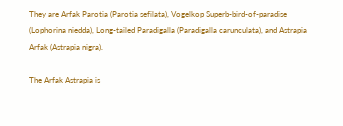They are Arfak Parotia (Parotia sefilata), Vogelkop Superb-bird-of-paradise (Lophorina niedda), Long-tailed Paradigalla (Paradigalla carunculata), and Astrapia Arfak (Astrapia nigra).

The Arfak Astrapia is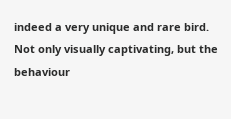indeed a very unique and rare bird. Not only visually captivating, but the behaviour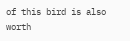of this bird is also worth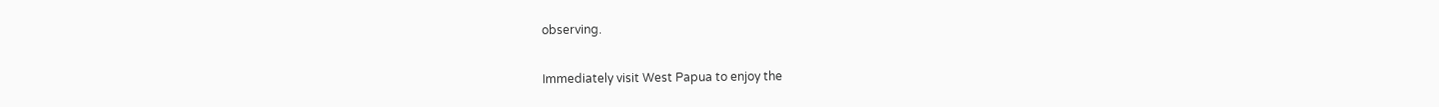observing.

Immediately visit West Papua to enjoy the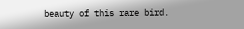beauty of this rare bird.